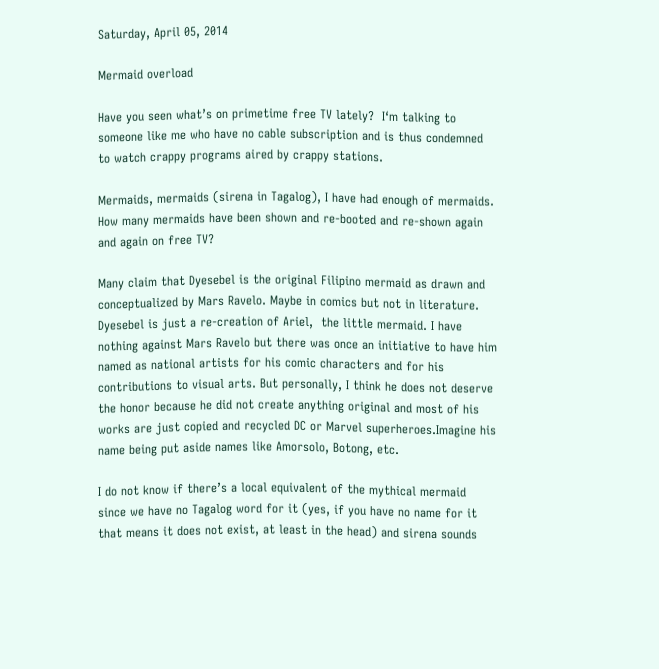Saturday, April 05, 2014

Mermaid overload

Have you seen what’s on primetime free TV lately?  I‘m talking to someone like me who have no cable subscription and is thus condemned to watch crappy programs aired by crappy stations.

Mermaids, mermaids (sirena in Tagalog), I have had enough of mermaids. How many mermaids have been shown and re-booted and re-shown again and again on free TV?

Many claim that Dyesebel is the original Filipino mermaid as drawn and conceptualized by Mars Ravelo. Maybe in comics but not in literature. Dyesebel is just a re-creation of Ariel,  the little mermaid. I have nothing against Mars Ravelo but there was once an initiative to have him named as national artists for his comic characters and for his contributions to visual arts. But personally, I think he does not deserve the honor because he did not create anything original and most of his works are just copied and recycled DC or Marvel superheroes.Imagine his name being put aside names like Amorsolo, Botong, etc.

I do not know if there’s a local equivalent of the mythical mermaid since we have no Tagalog word for it (yes, if you have no name for it that means it does not exist, at least in the head) and sirena sounds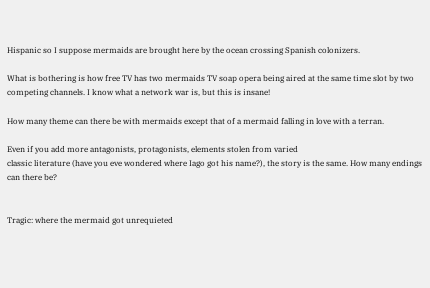Hispanic so I suppose mermaids are brought here by the ocean crossing Spanish colonizers.

What is bothering is how free TV has two mermaids TV soap opera being aired at the same time slot by two competing channels. I know what a network war is, but this is insane!

How many theme can there be with mermaids except that of a mermaid falling in love with a terran.

Even if you add more antagonists, protagonists, elements stolen from varied
classic literature (have you eve wondered where Iago got his name?), the story is the same. How many endings can there be?


Tragic: where the mermaid got unrequieted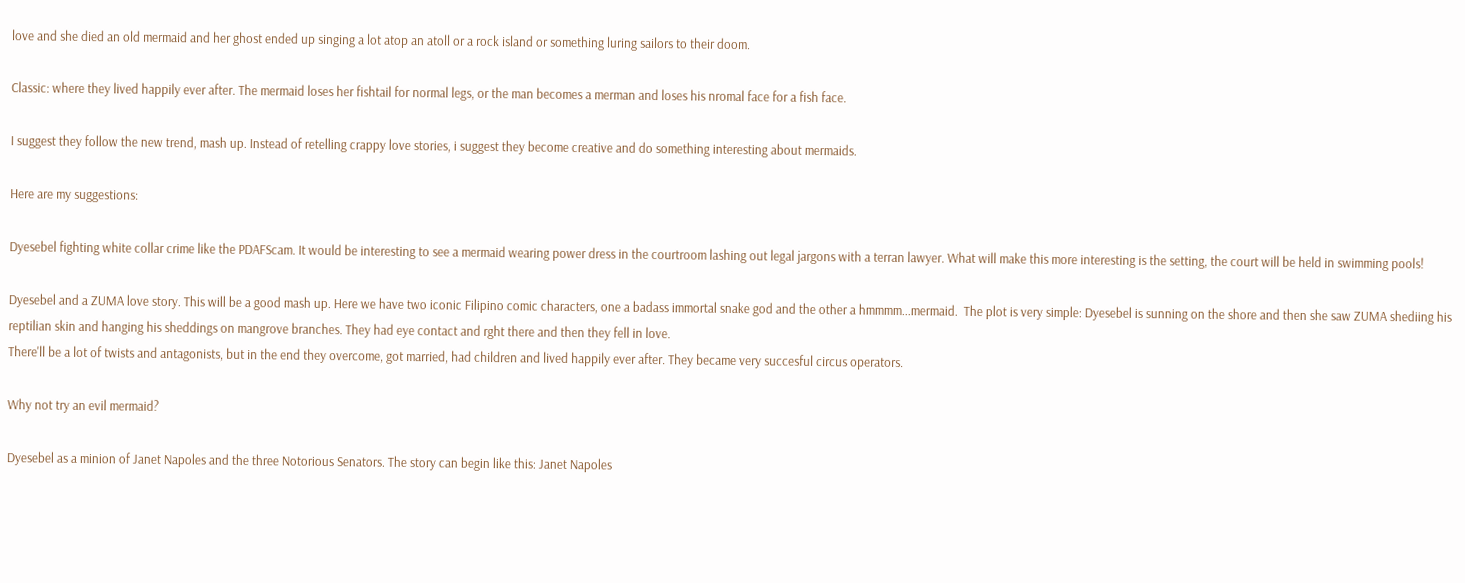love and she died an old mermaid and her ghost ended up singing a lot atop an atoll or a rock island or something luring sailors to their doom.

Classic: where they lived happily ever after. The mermaid loses her fishtail for normal legs, or the man becomes a merman and loses his nromal face for a fish face.

I suggest they follow the new trend, mash up. Instead of retelling crappy love stories, i suggest they become creative and do something interesting about mermaids.

Here are my suggestions:

Dyesebel fighting white collar crime like the PDAFScam. It would be interesting to see a mermaid wearing power dress in the courtroom lashing out legal jargons with a terran lawyer. What will make this more interesting is the setting, the court will be held in swimming pools!

Dyesebel and a ZUMA love story. This will be a good mash up. Here we have two iconic Filipino comic characters, one a badass immortal snake god and the other a hmmmm...mermaid.  The plot is very simple: Dyesebel is sunning on the shore and then she saw ZUMA shediing his reptilian skin and hanging his sheddings on mangrove branches. They had eye contact and rght there and then they fell in love.
There'll be a lot of twists and antagonists, but in the end they overcome, got married, had children and lived happily ever after. They became very succesful circus operators.

Why not try an evil mermaid?

Dyesebel as a minion of Janet Napoles and the three Notorious Senators. The story can begin like this: Janet Napoles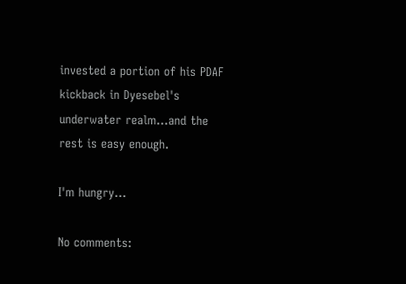invested a portion of his PDAF kickback in Dyesebel's underwater realm...and the rest is easy enough.

I'm hungry...

No comments: